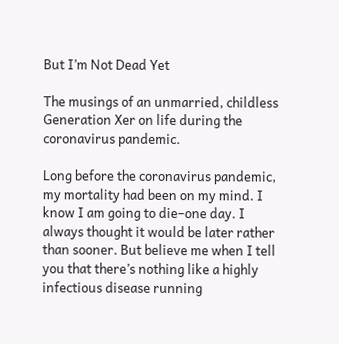But I’m Not Dead Yet

The musings of an unmarried, childless Generation Xer on life during the coronavirus pandemic.

Long before the coronavirus pandemic, my mortality had been on my mind. I know I am going to die–one day. I always thought it would be later rather than sooner. But believe me when I tell you that there’s nothing like a highly infectious disease running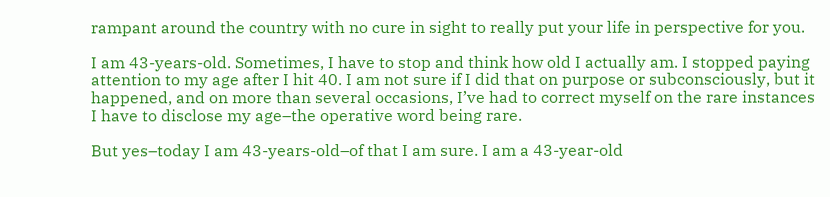rampant around the country with no cure in sight to really put your life in perspective for you.

I am 43-years-old. Sometimes, I have to stop and think how old I actually am. I stopped paying attention to my age after I hit 40. I am not sure if I did that on purpose or subconsciously, but it happened, and on more than several occasions, I’ve had to correct myself on the rare instances I have to disclose my age–the operative word being rare.

But yes–today I am 43-years-old–of that I am sure. I am a 43-year-old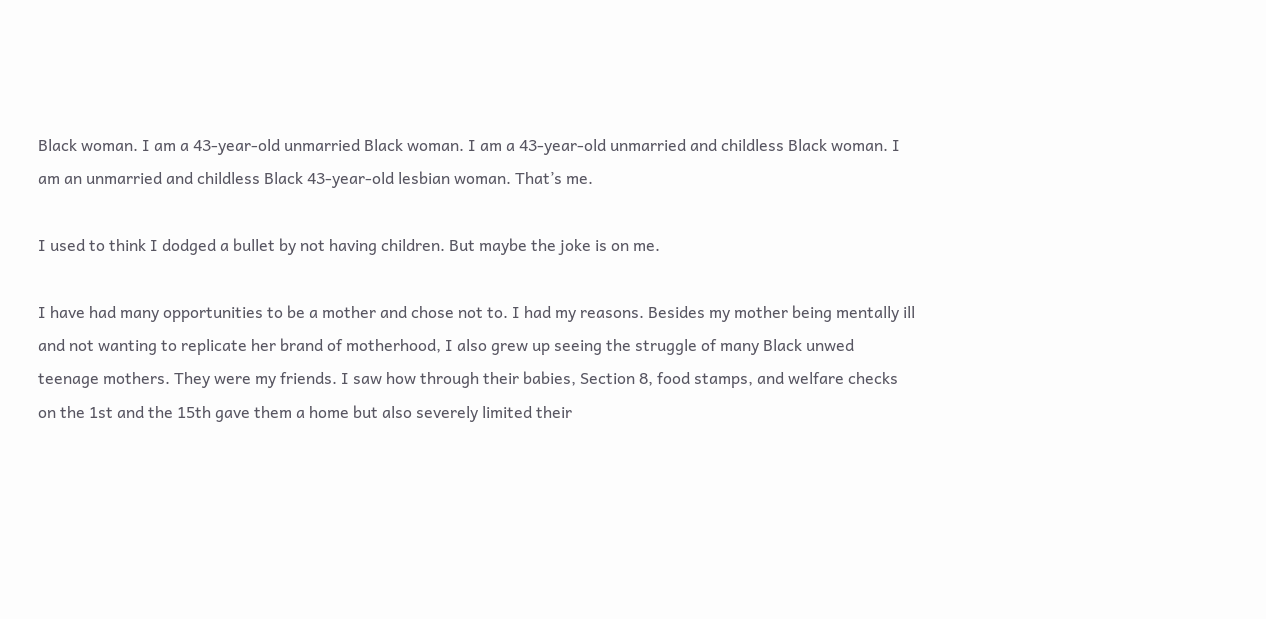Black woman. I am a 43-year-old unmarried Black woman. I am a 43-year-old unmarried and childless Black woman. I am an unmarried and childless Black 43-year-old lesbian woman. That’s me.

I used to think I dodged a bullet by not having children. But maybe the joke is on me.

I have had many opportunities to be a mother and chose not to. I had my reasons. Besides my mother being mentally ill and not wanting to replicate her brand of motherhood, I also grew up seeing the struggle of many Black unwed teenage mothers. They were my friends. I saw how through their babies, Section 8, food stamps, and welfare checks on the 1st and the 15th gave them a home but also severely limited their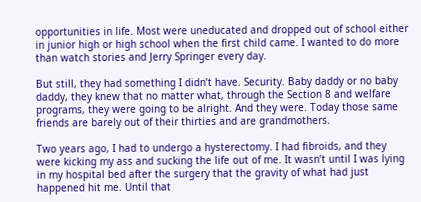opportunities in life. Most were uneducated and dropped out of school either in junior high or high school when the first child came. I wanted to do more than watch stories and Jerry Springer every day.

But still, they had something I didn’t have. Security. Baby daddy or no baby daddy, they knew that no matter what, through the Section 8 and welfare programs, they were going to be alright. And they were. Today those same friends are barely out of their thirties and are grandmothers.

Two years ago, I had to undergo a hysterectomy. I had fibroids, and they were kicking my ass and sucking the life out of me. It wasn’t until I was lying in my hospital bed after the surgery that the gravity of what had just happened hit me. Until that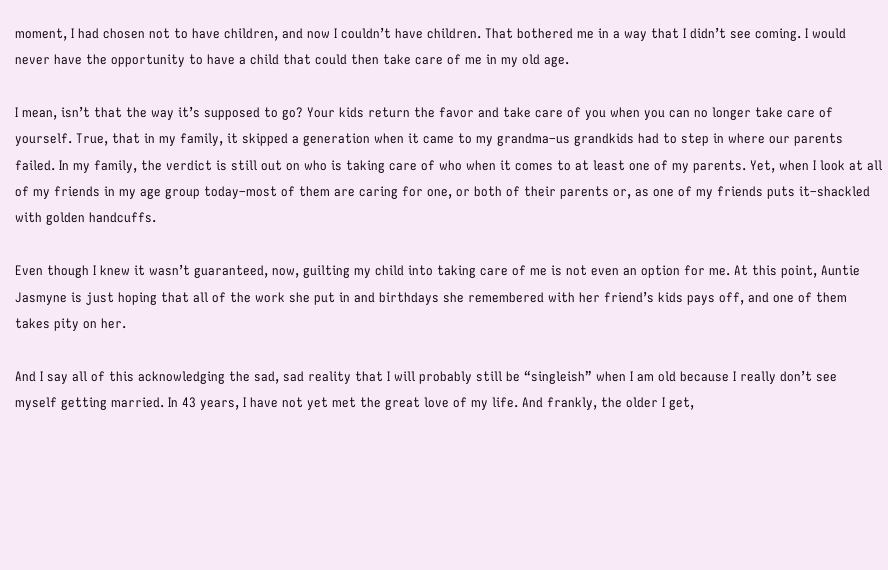moment, I had chosen not to have children, and now I couldn’t have children. That bothered me in a way that I didn’t see coming. I would never have the opportunity to have a child that could then take care of me in my old age.

I mean, isn’t that the way it’s supposed to go? Your kids return the favor and take care of you when you can no longer take care of yourself. True, that in my family, it skipped a generation when it came to my grandma–us grandkids had to step in where our parents failed. In my family, the verdict is still out on who is taking care of who when it comes to at least one of my parents. Yet, when I look at all of my friends in my age group today–most of them are caring for one, or both of their parents or, as one of my friends puts it–shackled with golden handcuffs.

Even though I knew it wasn’t guaranteed, now, guilting my child into taking care of me is not even an option for me. At this point, Auntie Jasmyne is just hoping that all of the work she put in and birthdays she remembered with her friend’s kids pays off, and one of them takes pity on her.

And I say all of this acknowledging the sad, sad reality that I will probably still be “singleish” when I am old because I really don’t see myself getting married. In 43 years, I have not yet met the great love of my life. And frankly, the older I get,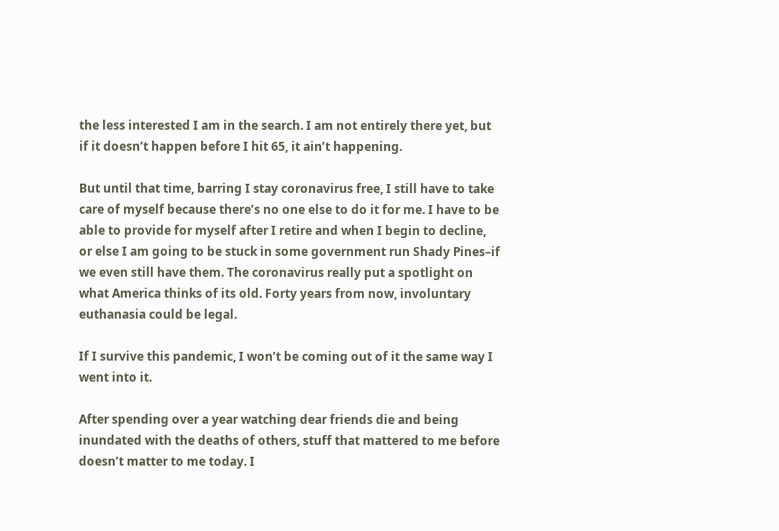the less interested I am in the search. I am not entirely there yet, but if it doesn’t happen before I hit 65, it ain’t happening.

But until that time, barring I stay coronavirus free, I still have to take care of myself because there’s no one else to do it for me. I have to be able to provide for myself after I retire and when I begin to decline, or else I am going to be stuck in some government run Shady Pines–if we even still have them. The coronavirus really put a spotlight on what America thinks of its old. Forty years from now, involuntary euthanasia could be legal.

If I survive this pandemic, I won’t be coming out of it the same way I went into it.

After spending over a year watching dear friends die and being inundated with the deaths of others, stuff that mattered to me before doesn’t matter to me today. I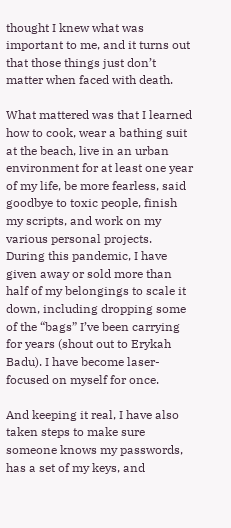thought I knew what was important to me, and it turns out that those things just don’t matter when faced with death.

What mattered was that I learned how to cook, wear a bathing suit at the beach, live in an urban environment for at least one year of my life, be more fearless, said goodbye to toxic people, finish my scripts, and work on my various personal projects. During this pandemic, I have given away or sold more than half of my belongings to scale it down, including dropping some of the “bags” I’ve been carrying for years (shout out to Erykah Badu). I have become laser-focused on myself for once.

And keeping it real, I have also taken steps to make sure someone knows my passwords, has a set of my keys, and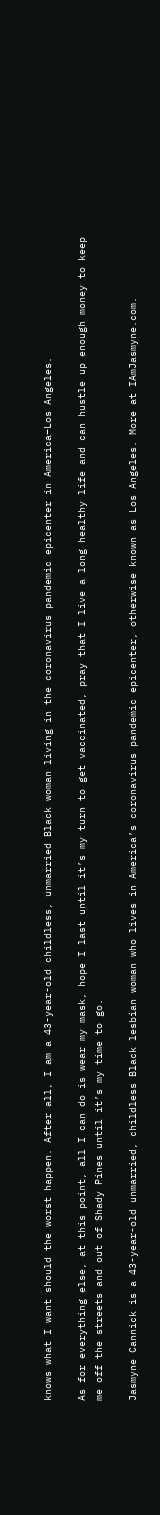knows what I want should the worst happen. After all, I am a 43-year-old childless, unmarried Black woman living in the coronavirus pandemic epicenter in America–Los Angeles.

As for everything else, at this point, all I can do is wear my mask, hope I last until it’s my turn to get vaccinated, pray that I live a long healthy life and can hustle up enough money to keep me off the streets and out of Shady Pines until it’s my time to go.

Jasmyne Cannick is a 43-year-old unmarried, childless Black lesbian woman who lives in America’s coronavirus pandemic epicenter, otherwise known as Los Angeles. More at IAmJasmyne.com.